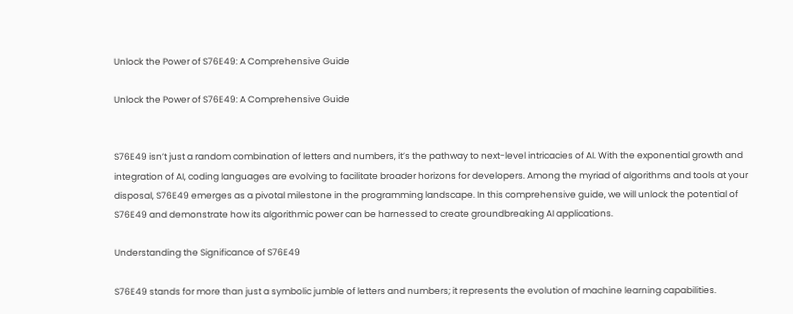Unlock the Power of S76E49: A Comprehensive Guide

Unlock the Power of S76E49: A Comprehensive Guide


S76E49 isn’t just a random combination of letters and numbers, it’s the pathway to next-level intricacies of AI. With the exponential growth and integration of AI, coding languages are evolving to facilitate broader horizons for developers. Among the myriad of algorithms and tools at your disposal, S76E49 emerges as a pivotal milestone in the programming landscape. In this comprehensive guide, we will unlock the potential of S76E49 and demonstrate how its algorithmic power can be harnessed to create groundbreaking AI applications.

Understanding the Significance of S76E49

S76E49 stands for more than just a symbolic jumble of letters and numbers; it represents the evolution of machine learning capabilities.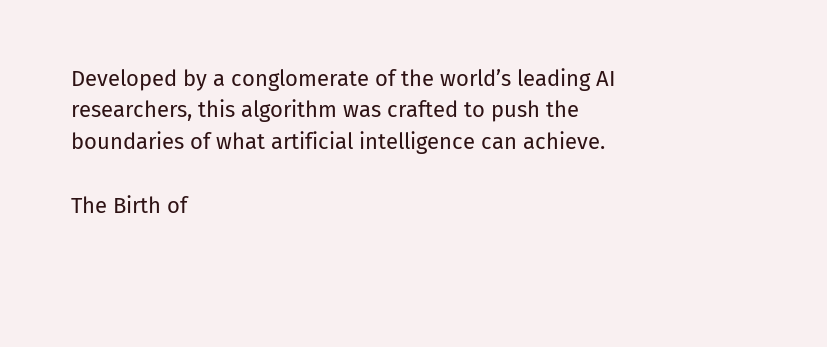Developed by a conglomerate of the world’s leading AI researchers, this algorithm was crafted to push the boundaries of what artificial intelligence can achieve.

The Birth of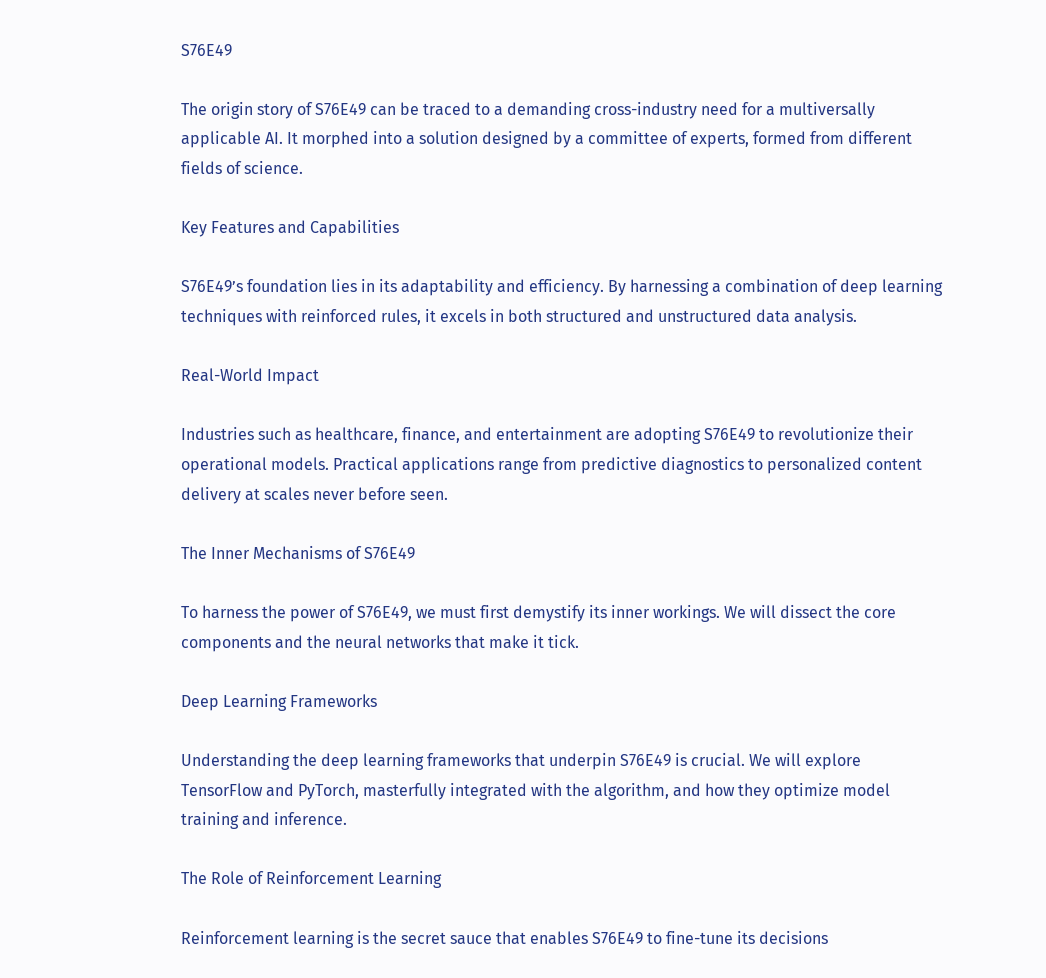S76E49

The origin story of S76E49 can be traced to a demanding cross-industry need for a multiversally applicable AI. It morphed into a solution designed by a committee of experts, formed from different fields of science.

Key Features and Capabilities

S76E49’s foundation lies in its adaptability and efficiency. By harnessing a combination of deep learning techniques with reinforced rules, it excels in both structured and unstructured data analysis.

Real-World Impact

Industries such as healthcare, finance, and entertainment are adopting S76E49 to revolutionize their operational models. Practical applications range from predictive diagnostics to personalized content delivery at scales never before seen.

The Inner Mechanisms of S76E49

To harness the power of S76E49, we must first demystify its inner workings. We will dissect the core components and the neural networks that make it tick.

Deep Learning Frameworks

Understanding the deep learning frameworks that underpin S76E49 is crucial. We will explore TensorFlow and PyTorch, masterfully integrated with the algorithm, and how they optimize model training and inference.

The Role of Reinforcement Learning

Reinforcement learning is the secret sauce that enables S76E49 to fine-tune its decisions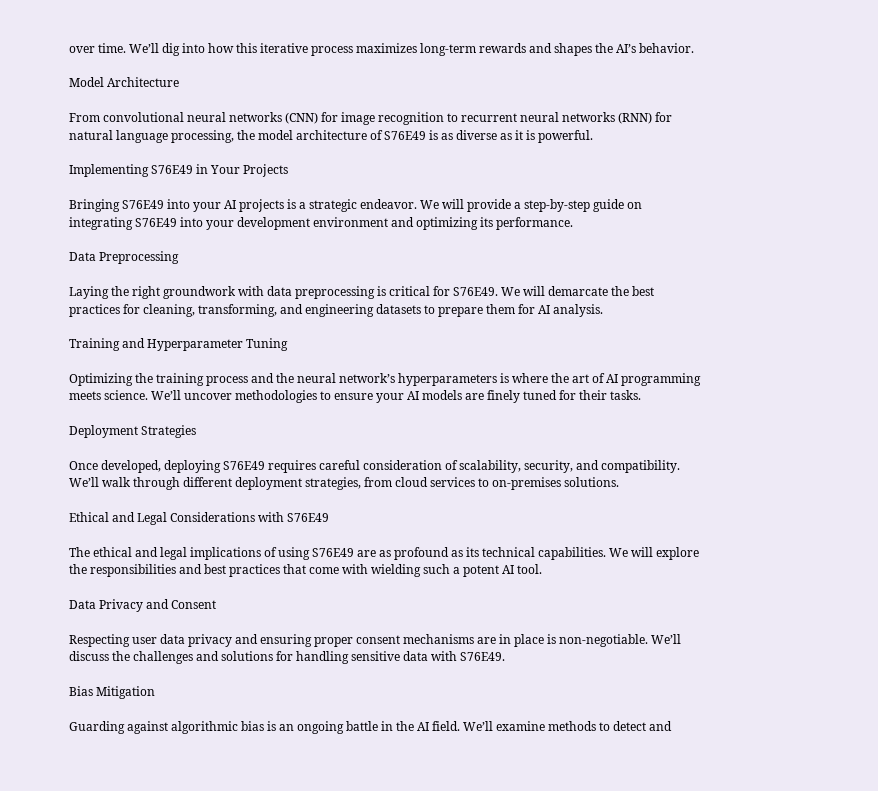over time. We’ll dig into how this iterative process maximizes long-term rewards and shapes the AI’s behavior.

Model Architecture

From convolutional neural networks (CNN) for image recognition to recurrent neural networks (RNN) for natural language processing, the model architecture of S76E49 is as diverse as it is powerful.

Implementing S76E49 in Your Projects

Bringing S76E49 into your AI projects is a strategic endeavor. We will provide a step-by-step guide on integrating S76E49 into your development environment and optimizing its performance.

Data Preprocessing

Laying the right groundwork with data preprocessing is critical for S76E49. We will demarcate the best practices for cleaning, transforming, and engineering datasets to prepare them for AI analysis.

Training and Hyperparameter Tuning

Optimizing the training process and the neural network’s hyperparameters is where the art of AI programming meets science. We’ll uncover methodologies to ensure your AI models are finely tuned for their tasks.

Deployment Strategies

Once developed, deploying S76E49 requires careful consideration of scalability, security, and compatibility. We’ll walk through different deployment strategies, from cloud services to on-premises solutions.

Ethical and Legal Considerations with S76E49

The ethical and legal implications of using S76E49 are as profound as its technical capabilities. We will explore the responsibilities and best practices that come with wielding such a potent AI tool.

Data Privacy and Consent

Respecting user data privacy and ensuring proper consent mechanisms are in place is non-negotiable. We’ll discuss the challenges and solutions for handling sensitive data with S76E49.

Bias Mitigation

Guarding against algorithmic bias is an ongoing battle in the AI field. We’ll examine methods to detect and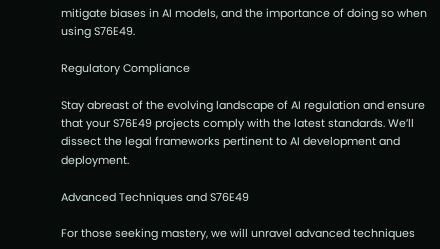mitigate biases in AI models, and the importance of doing so when using S76E49.

Regulatory Compliance

Stay abreast of the evolving landscape of AI regulation and ensure that your S76E49 projects comply with the latest standards. We’ll dissect the legal frameworks pertinent to AI development and deployment.

Advanced Techniques and S76E49

For those seeking mastery, we will unravel advanced techniques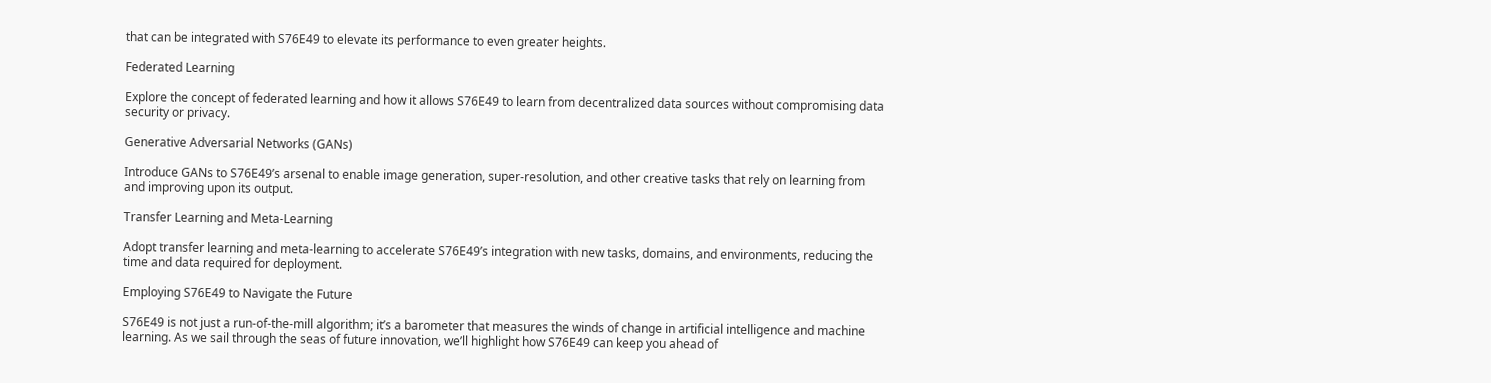that can be integrated with S76E49 to elevate its performance to even greater heights.

Federated Learning

Explore the concept of federated learning and how it allows S76E49 to learn from decentralized data sources without compromising data security or privacy.

Generative Adversarial Networks (GANs)

Introduce GANs to S76E49’s arsenal to enable image generation, super-resolution, and other creative tasks that rely on learning from and improving upon its output.

Transfer Learning and Meta-Learning

Adopt transfer learning and meta-learning to accelerate S76E49’s integration with new tasks, domains, and environments, reducing the time and data required for deployment.

Employing S76E49 to Navigate the Future

S76E49 is not just a run-of-the-mill algorithm; it’s a barometer that measures the winds of change in artificial intelligence and machine learning. As we sail through the seas of future innovation, we’ll highlight how S76E49 can keep you ahead of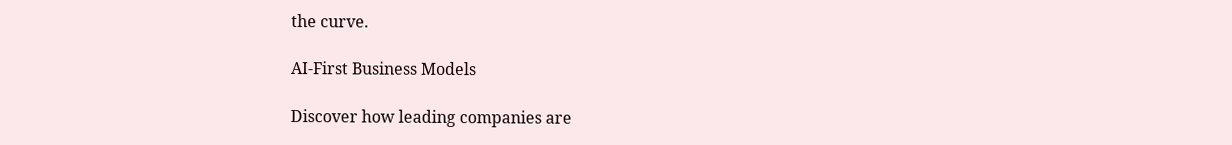the curve.

AI-First Business Models

Discover how leading companies are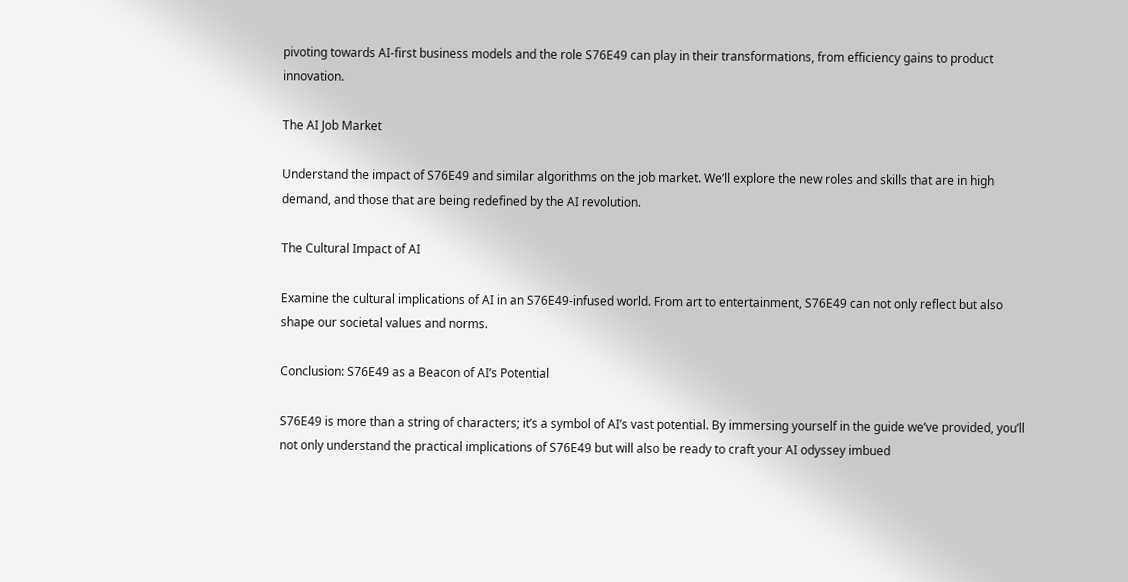pivoting towards AI-first business models and the role S76E49 can play in their transformations, from efficiency gains to product innovation.

The AI Job Market

Understand the impact of S76E49 and similar algorithms on the job market. We’ll explore the new roles and skills that are in high demand, and those that are being redefined by the AI revolution.

The Cultural Impact of AI

Examine the cultural implications of AI in an S76E49-infused world. From art to entertainment, S76E49 can not only reflect but also shape our societal values and norms.

Conclusion: S76E49 as a Beacon of AI’s Potential

S76E49 is more than a string of characters; it’s a symbol of AI’s vast potential. By immersing yourself in the guide we’ve provided, you’ll not only understand the practical implications of S76E49 but will also be ready to craft your AI odyssey imbued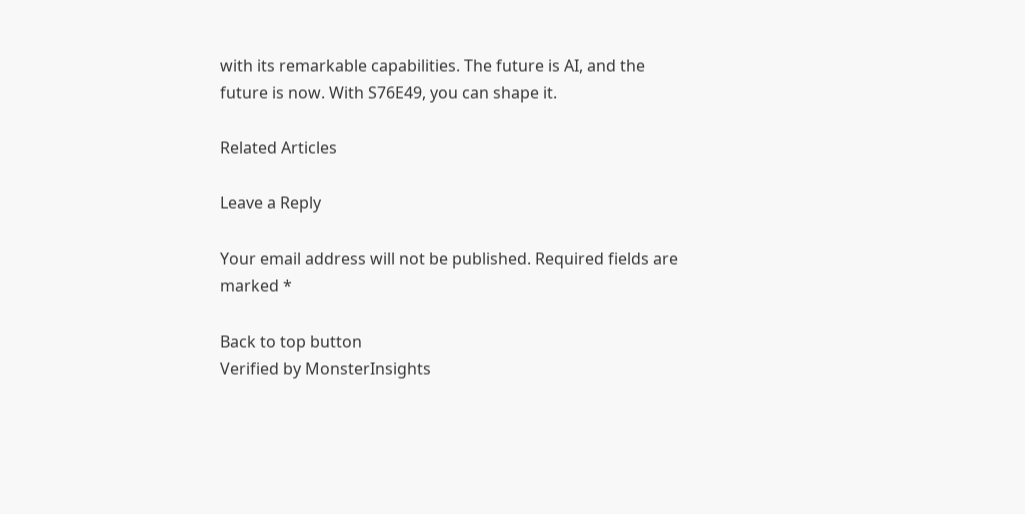with its remarkable capabilities. The future is AI, and the future is now. With S76E49, you can shape it.

Related Articles

Leave a Reply

Your email address will not be published. Required fields are marked *

Back to top button
Verified by MonsterInsights